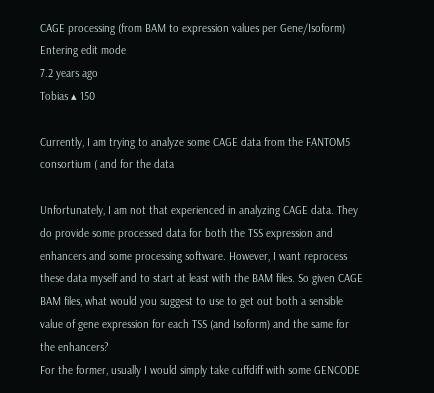CAGE processing (from BAM to expression values per Gene/Isoform)
Entering edit mode
7.2 years ago
Tobias ▴ 150

Currently, I am trying to analyze some CAGE data from the FANTOM5 consortium ( and for the data

Unfortunately, I am not that experienced in analyzing CAGE data. They do provide some processed data for both the TSS expression and enhancers and some processing software. However, I want reprocess these data myself and to start at least with the BAM files. So given CAGE BAM files, what would you suggest to use to get out both a sensible value of gene expression for each TSS (and Isoform) and the same for the enhancers?
For the former, usually I would simply take cuffdiff with some GENCODE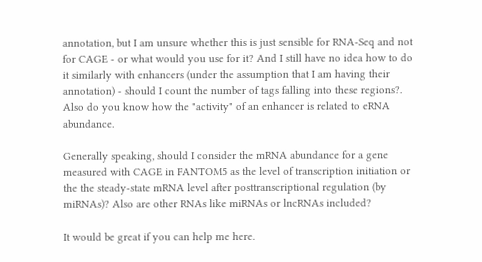annotation, but I am unsure whether this is just sensible for RNA-Seq and not for CAGE - or what would you use for it? And I still have no idea how to do it similarly with enhancers (under the assumption that I am having their annotation) - should I count the number of tags falling into these regions?. Also do you know how the "activity" of an enhancer is related to eRNA abundance.

Generally speaking, should I consider the mRNA abundance for a gene measured with CAGE in FANTOM5 as the level of transcription initiation or the the steady-state mRNA level after posttranscriptional regulation (by miRNAs)? Also are other RNAs like miRNAs or lncRNAs included?

It would be great if you can help me here.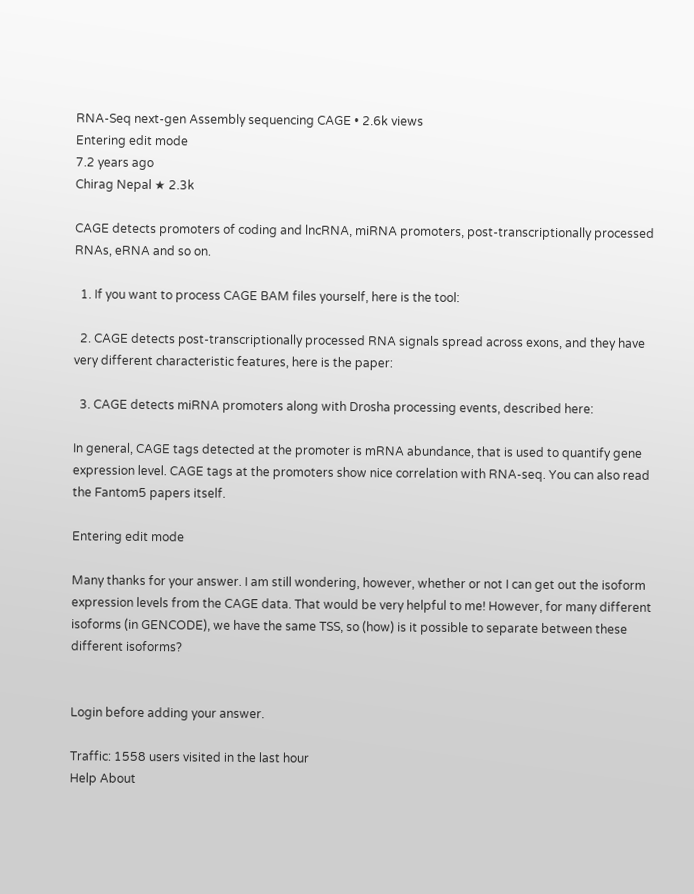RNA-Seq next-gen Assembly sequencing CAGE • 2.6k views
Entering edit mode
7.2 years ago
Chirag Nepal ★ 2.3k

CAGE detects promoters of coding and lncRNA, miRNA promoters, post-transcriptionally processed RNAs, eRNA and so on.

  1. If you want to process CAGE BAM files yourself, here is the tool:

  2. CAGE detects post-transcriptionally processed RNA signals spread across exons, and they have very different characteristic features, here is the paper:

  3. CAGE detects miRNA promoters along with Drosha processing events, described here:

In general, CAGE tags detected at the promoter is mRNA abundance, that is used to quantify gene expression level. CAGE tags at the promoters show nice correlation with RNA-seq. You can also read the Fantom5 papers itself.

Entering edit mode

Many thanks for your answer. I am still wondering, however, whether or not I can get out the isoform expression levels from the CAGE data. That would be very helpful to me! However, for many different isoforms (in GENCODE), we have the same TSS, so (how) is it possible to separate between these different isoforms?


Login before adding your answer.

Traffic: 1558 users visited in the last hour
Help About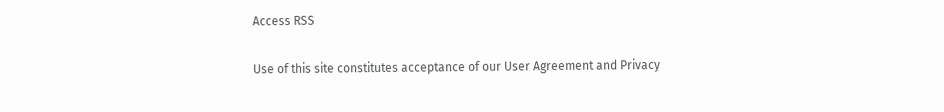Access RSS

Use of this site constitutes acceptance of our User Agreement and Privacy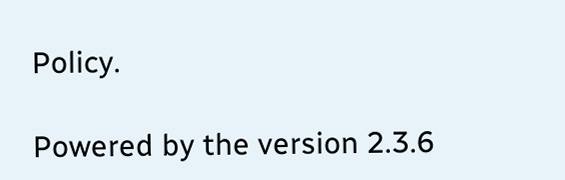Policy.

Powered by the version 2.3.6